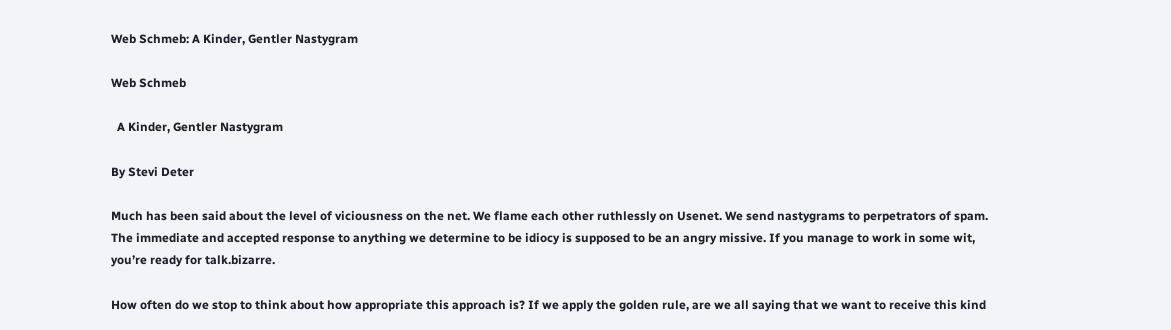Web Schmeb: A Kinder, Gentler Nastygram

Web Schmeb

  A Kinder, Gentler Nastygram

By Stevi Deter

Much has been said about the level of viciousness on the net. We flame each other ruthlessly on Usenet. We send nastygrams to perpetrators of spam. The immediate and accepted response to anything we determine to be idiocy is supposed to be an angry missive. If you manage to work in some wit, you’re ready for talk.bizarre.

How often do we stop to think about how appropriate this approach is? If we apply the golden rule, are we all saying that we want to receive this kind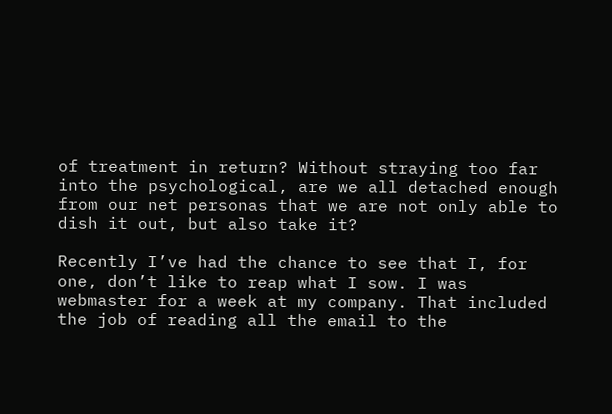of treatment in return? Without straying too far into the psychological, are we all detached enough from our net personas that we are not only able to dish it out, but also take it?

Recently I’ve had the chance to see that I, for one, don’t like to reap what I sow. I was webmaster for a week at my company. That included the job of reading all the email to the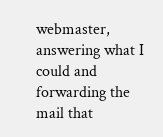webmaster, answering what I could and forwarding the mail that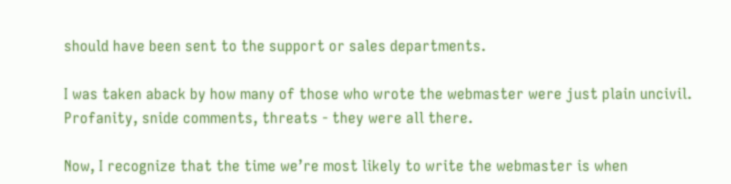should have been sent to the support or sales departments.

I was taken aback by how many of those who wrote the webmaster were just plain uncivil. Profanity, snide comments, threats - they were all there.

Now, I recognize that the time we’re most likely to write the webmaster is when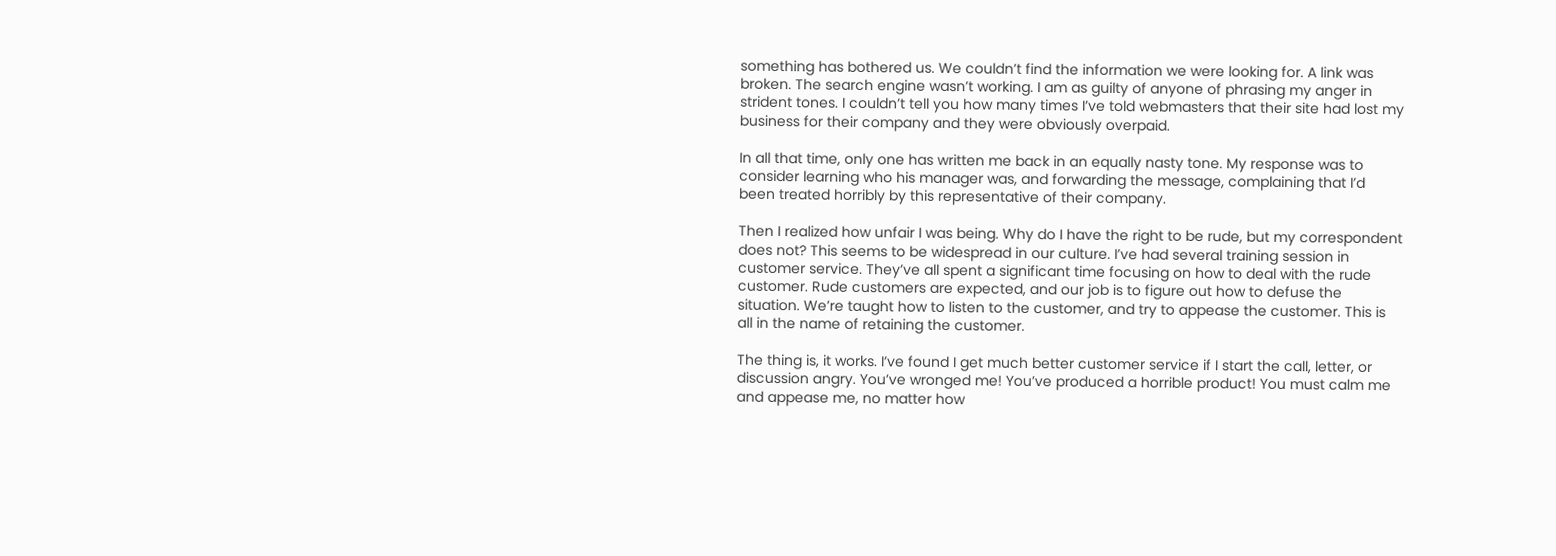something has bothered us. We couldn’t find the information we were looking for. A link was broken. The search engine wasn’t working. I am as guilty of anyone of phrasing my anger in strident tones. I couldn’t tell you how many times I’ve told webmasters that their site had lost my business for their company and they were obviously overpaid.

In all that time, only one has written me back in an equally nasty tone. My response was to consider learning who his manager was, and forwarding the message, complaining that I’d been treated horribly by this representative of their company.

Then I realized how unfair I was being. Why do I have the right to be rude, but my correspondent does not? This seems to be widespread in our culture. I’ve had several training session in customer service. They’ve all spent a significant time focusing on how to deal with the rude customer. Rude customers are expected, and our job is to figure out how to defuse the situation. We’re taught how to listen to the customer, and try to appease the customer. This is all in the name of retaining the customer.

The thing is, it works. I’ve found I get much better customer service if I start the call, letter, or discussion angry. You’ve wronged me! You’ve produced a horrible product! You must calm me and appease me, no matter how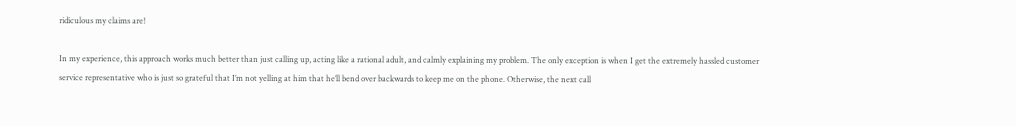ridiculous my claims are!

In my experience, this approach works much better than just calling up, acting like a rational adult, and calmly explaining my problem. The only exception is when I get the extremely hassled customer service representative who is just so grateful that I’m not yelling at him that he’ll bend over backwards to keep me on the phone. Otherwise, the next call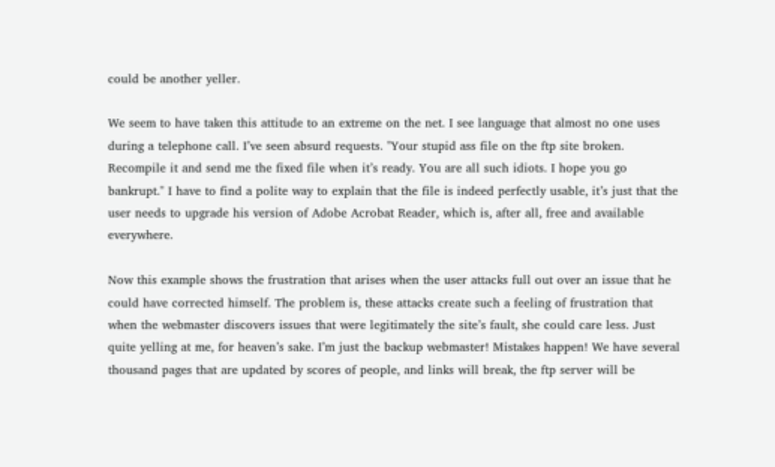could be another yeller.

We seem to have taken this attitude to an extreme on the net. I see language that almost no one uses during a telephone call. I’ve seen absurd requests. "Your stupid ass file on the ftp site broken. Recompile it and send me the fixed file when it’s ready. You are all such idiots. I hope you go bankrupt." I have to find a polite way to explain that the file is indeed perfectly usable, it’s just that the user needs to upgrade his version of Adobe Acrobat Reader, which is, after all, free and available everywhere.

Now this example shows the frustration that arises when the user attacks full out over an issue that he could have corrected himself. The problem is, these attacks create such a feeling of frustration that when the webmaster discovers issues that were legitimately the site’s fault, she could care less. Just quite yelling at me, for heaven’s sake. I’m just the backup webmaster! Mistakes happen! We have several thousand pages that are updated by scores of people, and links will break, the ftp server will be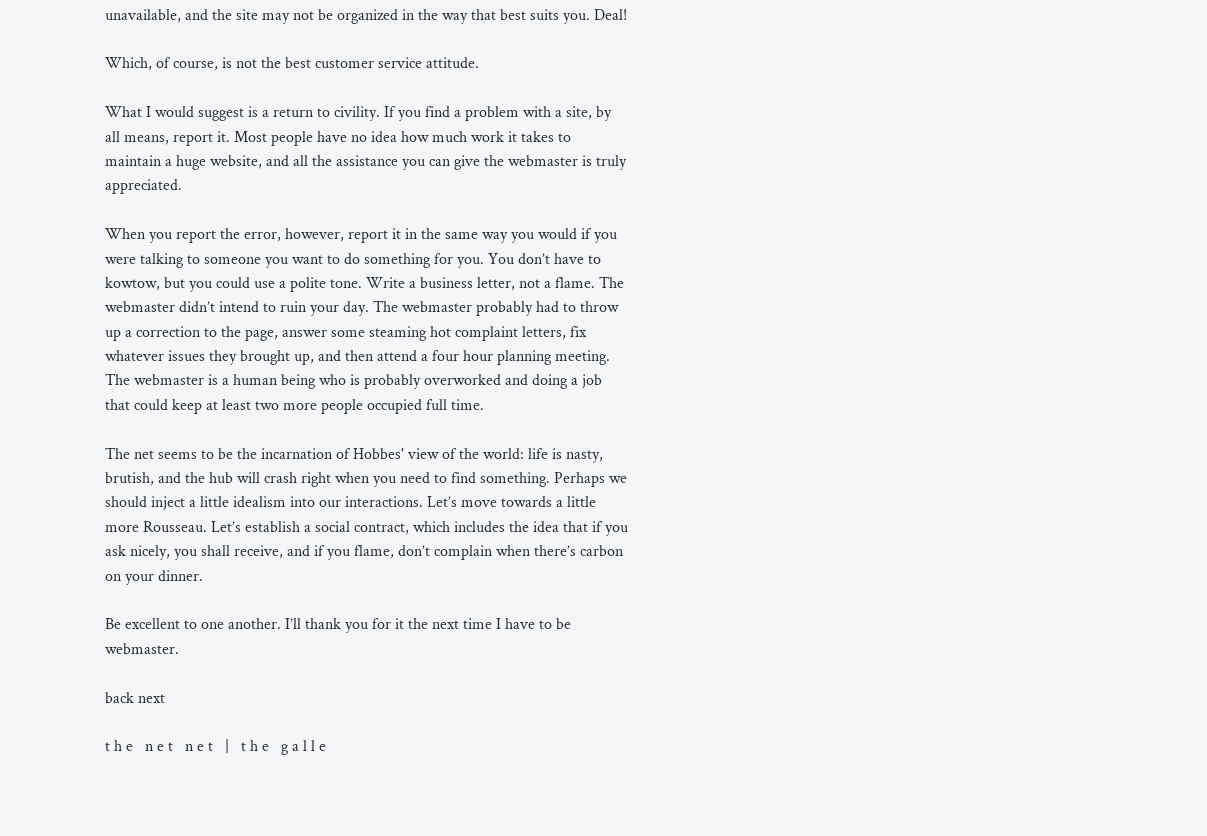unavailable, and the site may not be organized in the way that best suits you. Deal!

Which, of course, is not the best customer service attitude.

What I would suggest is a return to civility. If you find a problem with a site, by all means, report it. Most people have no idea how much work it takes to maintain a huge website, and all the assistance you can give the webmaster is truly appreciated.

When you report the error, however, report it in the same way you would if you were talking to someone you want to do something for you. You don’t have to kowtow, but you could use a polite tone. Write a business letter, not a flame. The webmaster didn’t intend to ruin your day. The webmaster probably had to throw up a correction to the page, answer some steaming hot complaint letters, fix whatever issues they brought up, and then attend a four hour planning meeting. The webmaster is a human being who is probably overworked and doing a job that could keep at least two more people occupied full time.

The net seems to be the incarnation of Hobbes' view of the world: life is nasty, brutish, and the hub will crash right when you need to find something. Perhaps we should inject a little idealism into our interactions. Let’s move towards a little more Rousseau. Let’s establish a social contract, which includes the idea that if you ask nicely, you shall receive, and if you flame, don’t complain when there’s carbon on your dinner.

Be excellent to one another. I’ll thank you for it the next time I have to be webmaster.

back next

t h e   n e t   n e t   |   t h e   g a l l e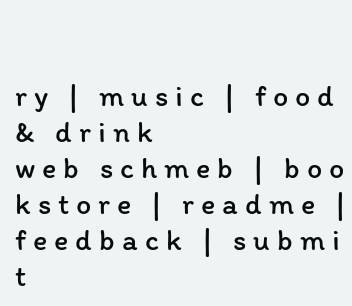r y   |   m u s i c   |   f o o d   &   d r i n k
w e b   s c h m e b   |   b o o k s t o r e   |   r e a d m e   |   f e e d b a c k   |   s u b m i t